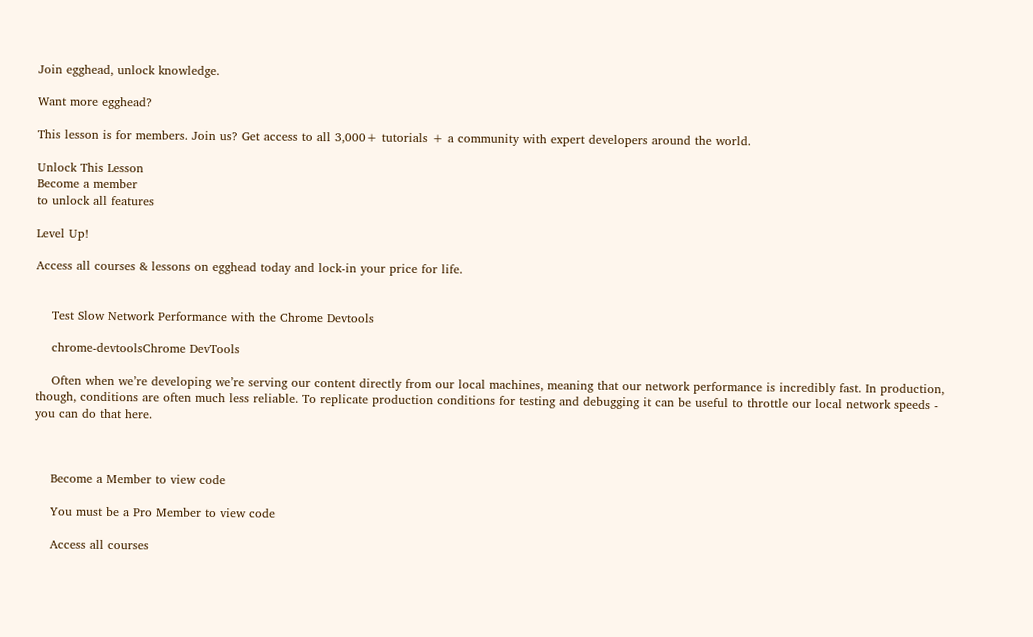Join egghead, unlock knowledge.

Want more egghead?

This lesson is for members. Join us? Get access to all 3,000+ tutorials + a community with expert developers around the world.

Unlock This Lesson
Become a member
to unlock all features

Level Up!

Access all courses & lessons on egghead today and lock-in your price for life.


    Test Slow Network Performance with the Chrome Devtools

    chrome-devtoolsChrome DevTools

    Often when we’re developing we’re serving our content directly from our local machines, meaning that our network performance is incredibly fast. In production, though, conditions are often much less reliable. To replicate production conditions for testing and debugging it can be useful to throttle our local network speeds - you can do that here.



    Become a Member to view code

    You must be a Pro Member to view code

    Access all courses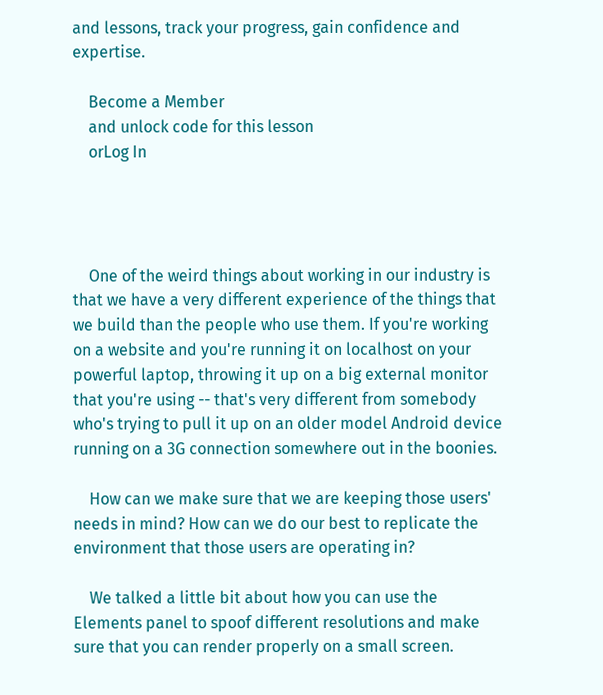and lessons, track your progress, gain confidence and expertise.

    Become a Member
    and unlock code for this lesson
    orLog In




    One of the weird things about working in our industry is that we have a very different experience of the things that we build than the people who use them. If you're working on a website and you're running it on localhost on your powerful laptop, throwing it up on a big external monitor that you're using -- that's very different from somebody who's trying to pull it up on an older model Android device running on a 3G connection somewhere out in the boonies.

    How can we make sure that we are keeping those users' needs in mind? How can we do our best to replicate the environment that those users are operating in?

    We talked a little bit about how you can use the Elements panel to spoof different resolutions and make sure that you can render properly on a small screen.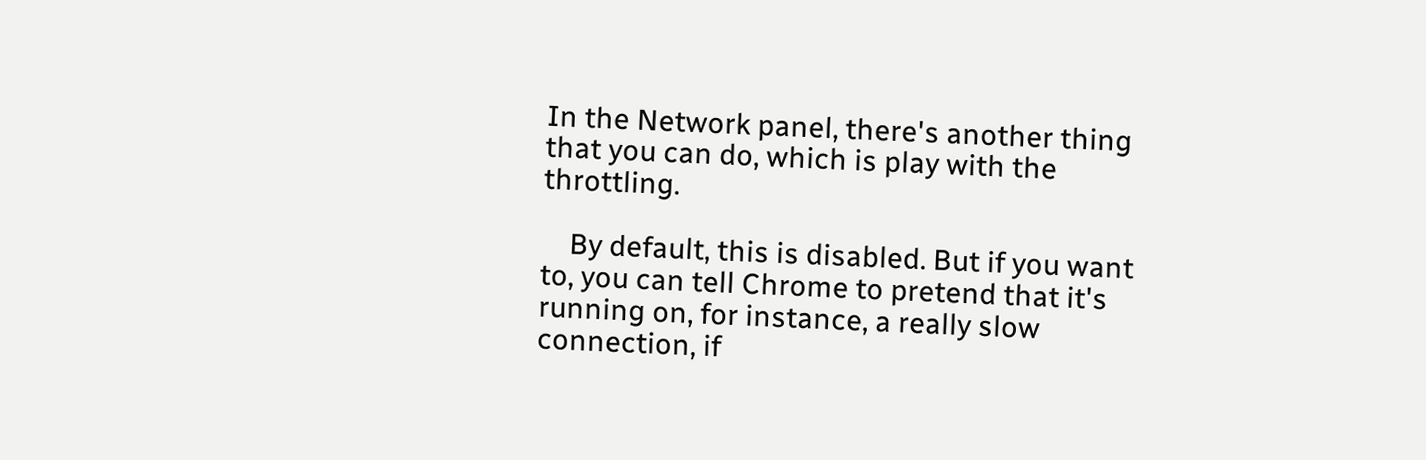In the Network panel, there's another thing that you can do, which is play with the throttling.

    By default, this is disabled. But if you want to, you can tell Chrome to pretend that it's running on, for instance, a really slow connection, if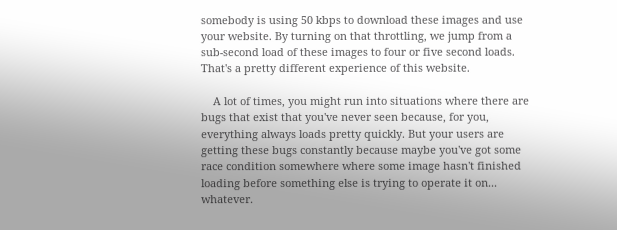somebody is using 50 kbps to download these images and use your website. By turning on that throttling, we jump from a sub-second load of these images to four or five second loads. That's a pretty different experience of this website.

    A lot of times, you might run into situations where there are bugs that exist that you've never seen because, for you, everything always loads pretty quickly. But your users are getting these bugs constantly because maybe you've got some race condition somewhere where some image hasn't finished loading before something else is trying to operate it on... whatever.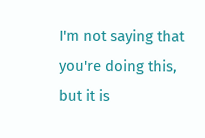I'm not saying that you're doing this, but it is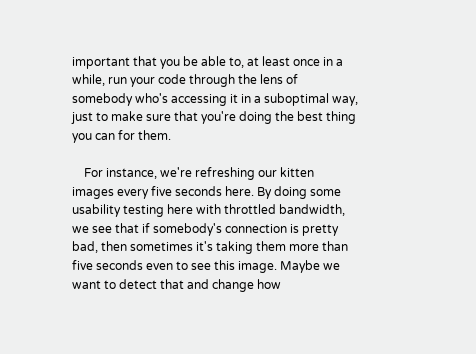important that you be able to, at least once in a while, run your code through the lens of somebody who's accessing it in a suboptimal way, just to make sure that you're doing the best thing you can for them.

    For instance, we're refreshing our kitten images every five seconds here. By doing some usability testing here with throttled bandwidth, we see that if somebody's connection is pretty bad, then sometimes it's taking them more than five seconds even to see this image. Maybe we want to detect that and change how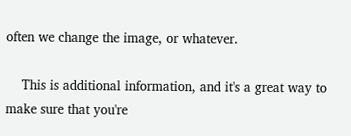often we change the image, or whatever.

    This is additional information, and it's a great way to make sure that you're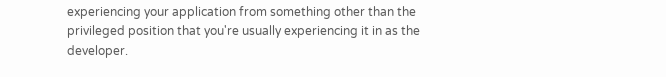experiencing your application from something other than the privileged position that you're usually experiencing it in as the developer.